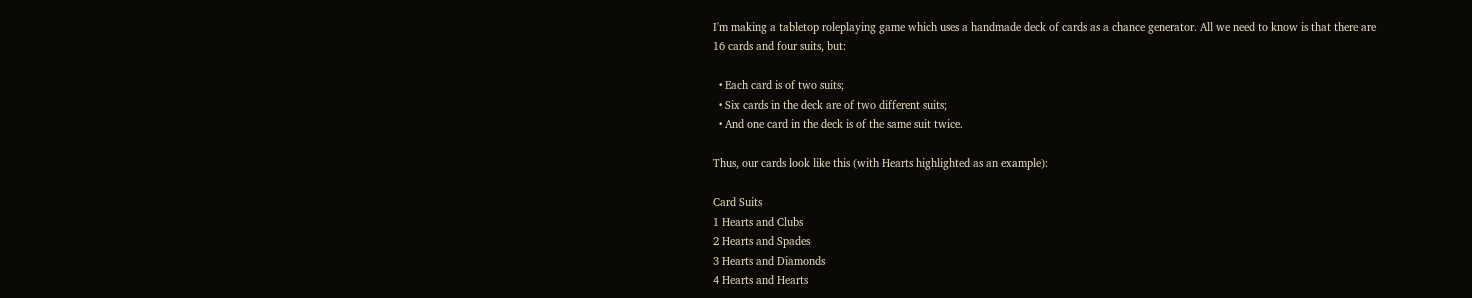I'm making a tabletop roleplaying game which uses a handmade deck of cards as a chance generator. All we need to know is that there are 16 cards and four suits, but:

  • Each card is of two suits;
  • Six cards in the deck are of two different suits;
  • And one card in the deck is of the same suit twice.

Thus, our cards look like this (with Hearts highlighted as an example):

Card Suits
1 Hearts and Clubs
2 Hearts and Spades
3 Hearts and Diamonds
4 Hearts and Hearts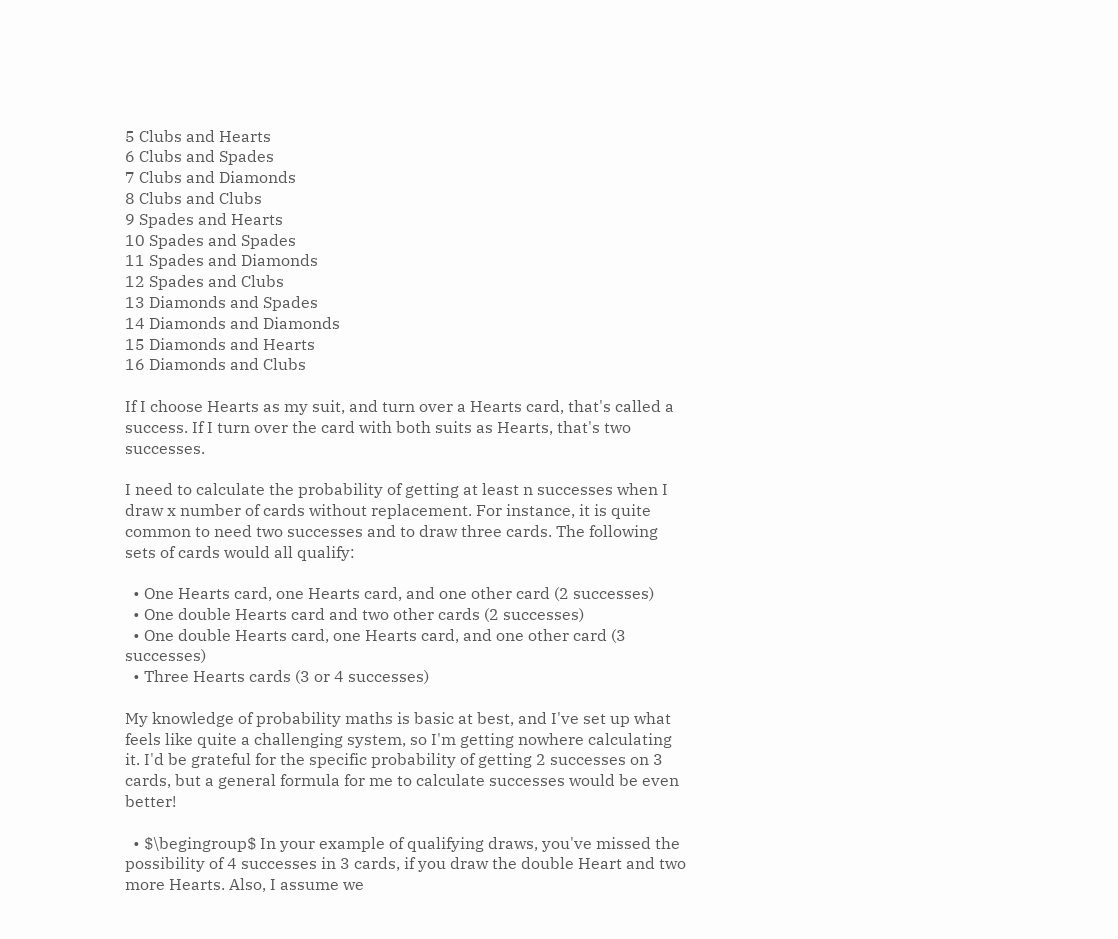5 Clubs and Hearts
6 Clubs and Spades
7 Clubs and Diamonds
8 Clubs and Clubs
9 Spades and Hearts
10 Spades and Spades
11 Spades and Diamonds
12 Spades and Clubs
13 Diamonds and Spades
14 Diamonds and Diamonds
15 Diamonds and Hearts
16 Diamonds and Clubs

If I choose Hearts as my suit, and turn over a Hearts card, that's called a success. If I turn over the card with both suits as Hearts, that's two successes.

I need to calculate the probability of getting at least n successes when I draw x number of cards without replacement. For instance, it is quite common to need two successes and to draw three cards. The following sets of cards would all qualify:

  • One Hearts card, one Hearts card, and one other card (2 successes)
  • One double Hearts card and two other cards (2 successes)
  • One double Hearts card, one Hearts card, and one other card (3 successes)
  • Three Hearts cards (3 or 4 successes)

My knowledge of probability maths is basic at best, and I've set up what feels like quite a challenging system, so I'm getting nowhere calculating it. I'd be grateful for the specific probability of getting 2 successes on 3 cards, but a general formula for me to calculate successes would be even better!

  • $\begingroup$ In your example of qualifying draws, you've missed the possibility of 4 successes in 3 cards, if you draw the double Heart and two more Hearts. Also, I assume we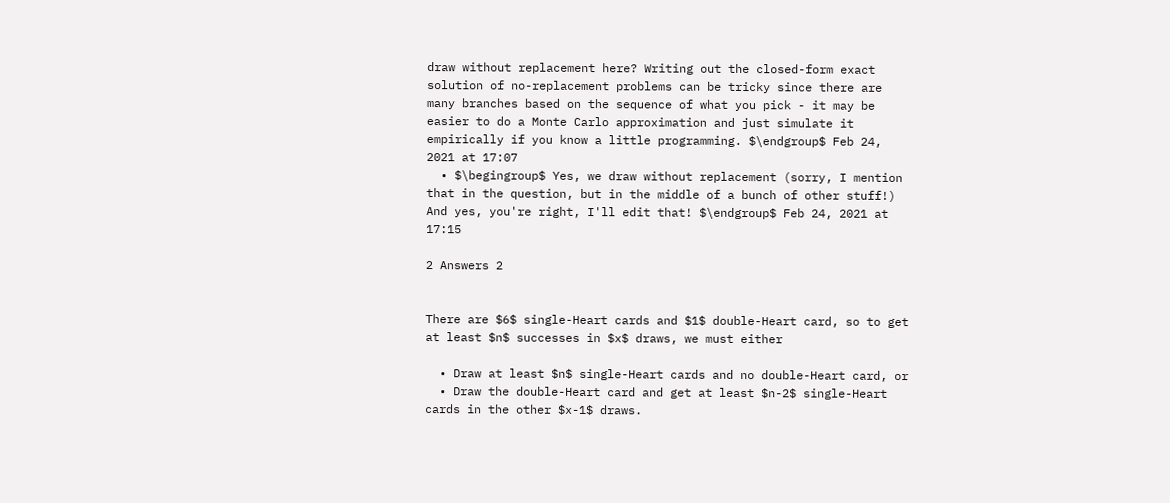draw without replacement here? Writing out the closed-form exact solution of no-replacement problems can be tricky since there are many branches based on the sequence of what you pick - it may be easier to do a Monte Carlo approximation and just simulate it empirically if you know a little programming. $\endgroup$ Feb 24, 2021 at 17:07
  • $\begingroup$ Yes, we draw without replacement (sorry, I mention that in the question, but in the middle of a bunch of other stuff!) And yes, you're right, I'll edit that! $\endgroup$ Feb 24, 2021 at 17:15

2 Answers 2


There are $6$ single-Heart cards and $1$ double-Heart card, so to get at least $n$ successes in $x$ draws, we must either

  • Draw at least $n$ single-Heart cards and no double-Heart card, or
  • Draw the double-Heart card and get at least $n-2$ single-Heart cards in the other $x-1$ draws.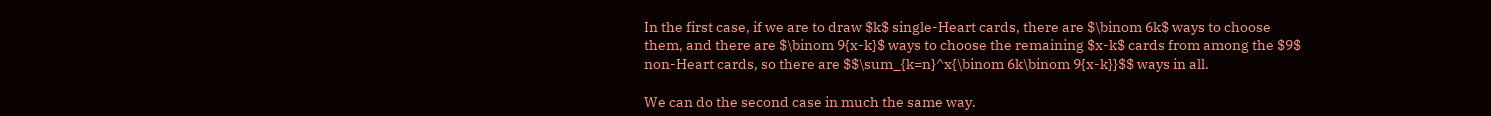In the first case, if we are to draw $k$ single-Heart cards, there are $\binom 6k$ ways to choose them, and there are $\binom 9{x-k}$ ways to choose the remaining $x-k$ cards from among the $9$ non-Heart cards, so there are $$\sum_{k=n}^x{\binom 6k\binom 9{x-k}}$$ ways in all.

We can do the second case in much the same way.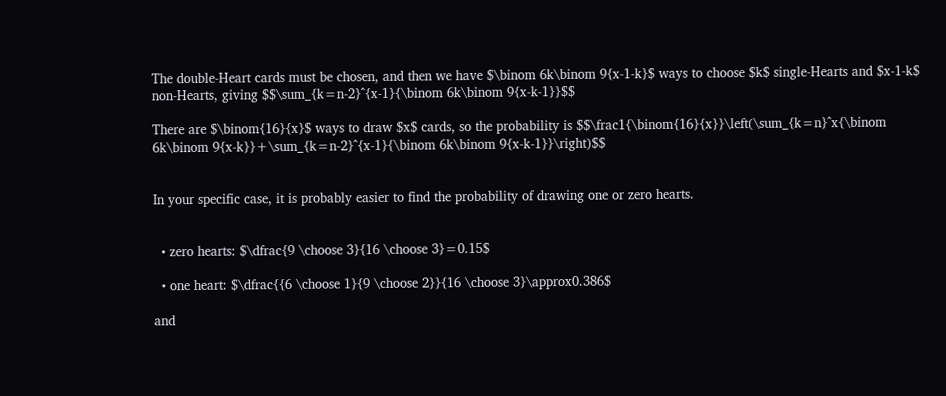The double-Heart cards must be chosen, and then we have $\binom 6k\binom 9{x-1-k}$ ways to choose $k$ single-Hearts and $x-1-k$ non-Hearts, giving $$\sum_{k=n-2}^{x-1}{\binom 6k\binom 9{x-k-1}}$$

There are $\binom{16}{x}$ ways to draw $x$ cards, so the probability is $$\frac1{\binom{16}{x}}\left(\sum_{k=n}^x{\binom 6k\binom 9{x-k}}+\sum_{k=n-2}^{x-1}{\binom 6k\binom 9{x-k-1}}\right)$$


In your specific case, it is probably easier to find the probability of drawing one or zero hearts.


  • zero hearts: $\dfrac{9 \choose 3}{16 \choose 3}=0.15$

  • one heart: $\dfrac{{6 \choose 1}{9 \choose 2}}{16 \choose 3}\approx0.386$

and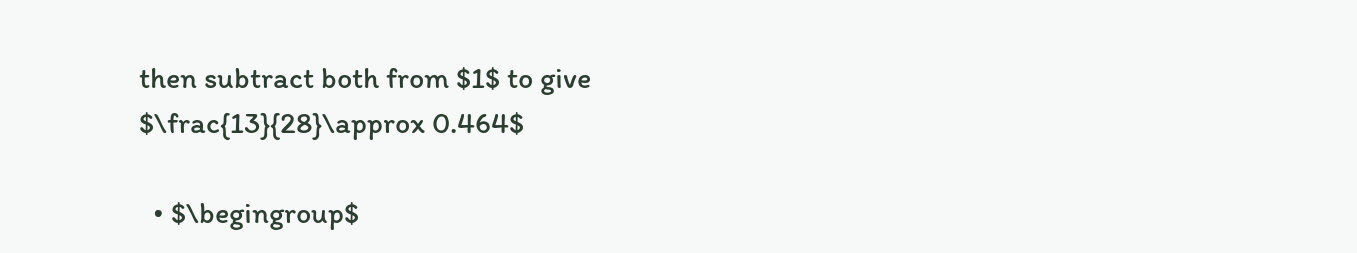then subtract both from $1$ to give $\frac{13}{28}\approx 0.464$

  • $\begingroup$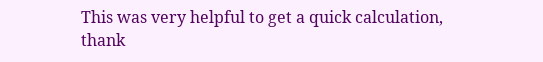This was very helpful to get a quick calculation, thank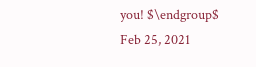you! $\endgroup$ Feb 25, 2021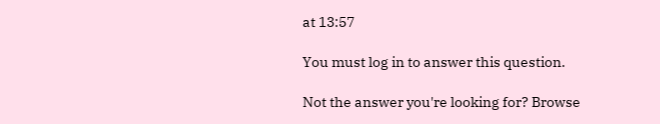at 13:57

You must log in to answer this question.

Not the answer you're looking for? Browse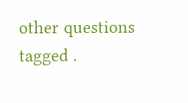other questions tagged .